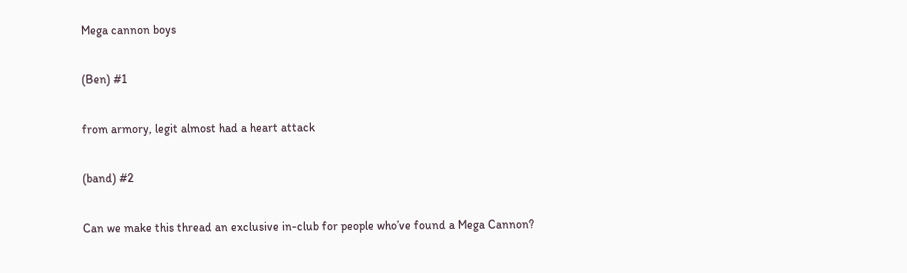Mega cannon boys

(Ben) #1

from armory, legit almost had a heart attack

(band) #2

Can we make this thread an exclusive in-club for people who’ve found a Mega Cannon?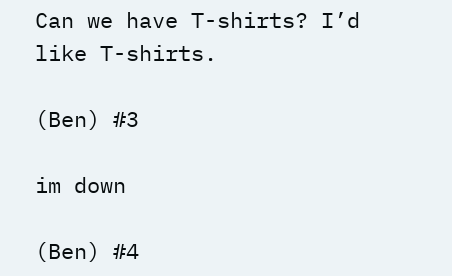Can we have T-shirts? I’d like T-shirts.

(Ben) #3

im down

(Ben) #4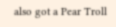also got a Pear Troll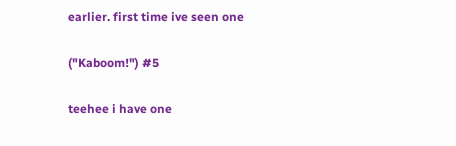earlier. first time ive seen one

("Kaboom!") #5

teehee i have one